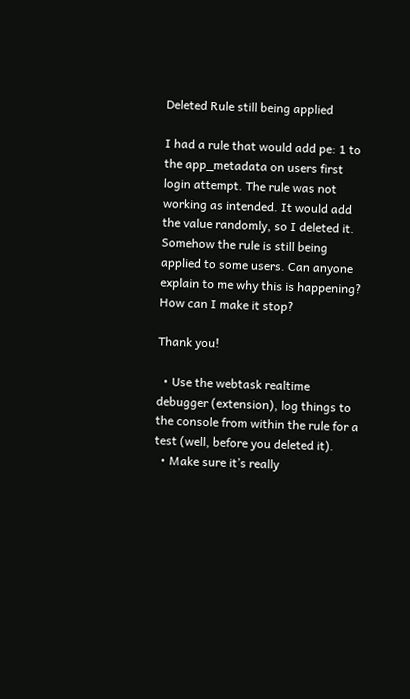Deleted Rule still being applied

I had a rule that would add pe: 1 to the app_metadata on users first login attempt. The rule was not working as intended. It would add the value randomly, so I deleted it. Somehow the rule is still being applied to some users. Can anyone explain to me why this is happening? How can I make it stop?

Thank you!

  • Use the webtask realtime debugger (extension), log things to the console from within the rule for a test (well, before you deleted it).
  • Make sure it’s really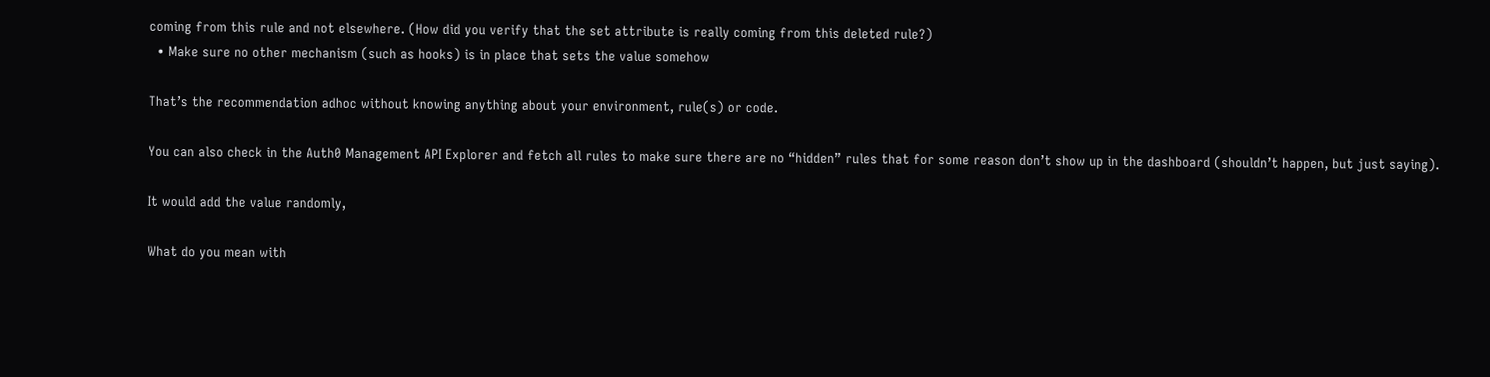coming from this rule and not elsewhere. (How did you verify that the set attribute is really coming from this deleted rule?)
  • Make sure no other mechanism (such as hooks) is in place that sets the value somehow

That’s the recommendation adhoc without knowing anything about your environment, rule(s) or code.

You can also check in the Auth0 Management API Explorer and fetch all rules to make sure there are no “hidden” rules that for some reason don’t show up in the dashboard (shouldn’t happen, but just saying).

It would add the value randomly,

What do you mean with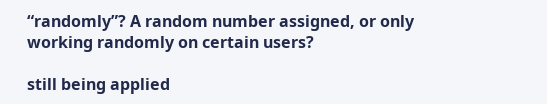“randomly”? A random number assigned, or only working randomly on certain users?

still being applied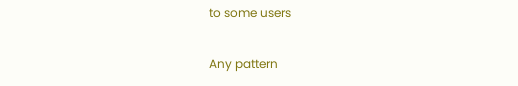to some users

Any pattern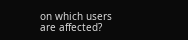on which users are affected?